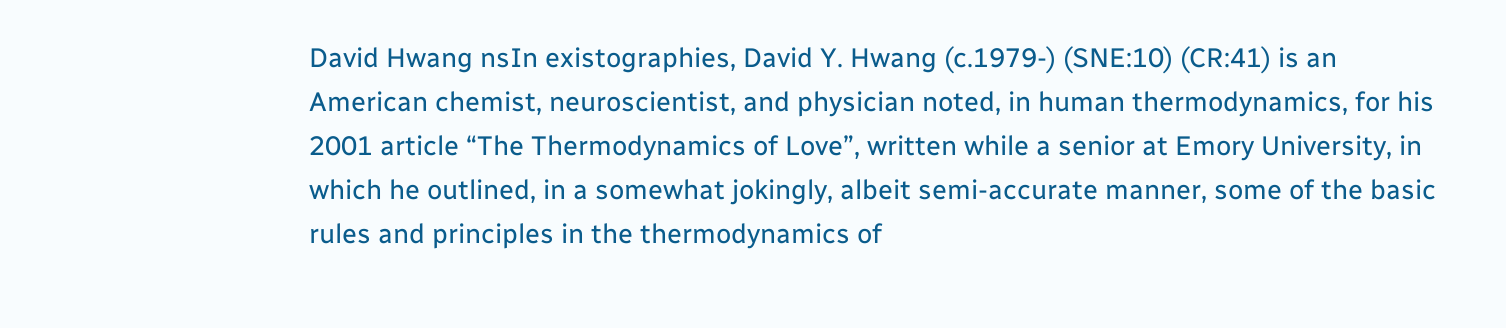David Hwang nsIn existographies, David Y. Hwang (c.1979-) (SNE:10) (CR:41) is an American chemist, neuroscientist, and physician noted, in human thermodynamics, for his 2001 article “The Thermodynamics of Love”, written while a senior at Emory University, in which he outlined, in a somewhat jokingly, albeit semi-accurate manner, some of the basic rules and principles in the thermodynamics of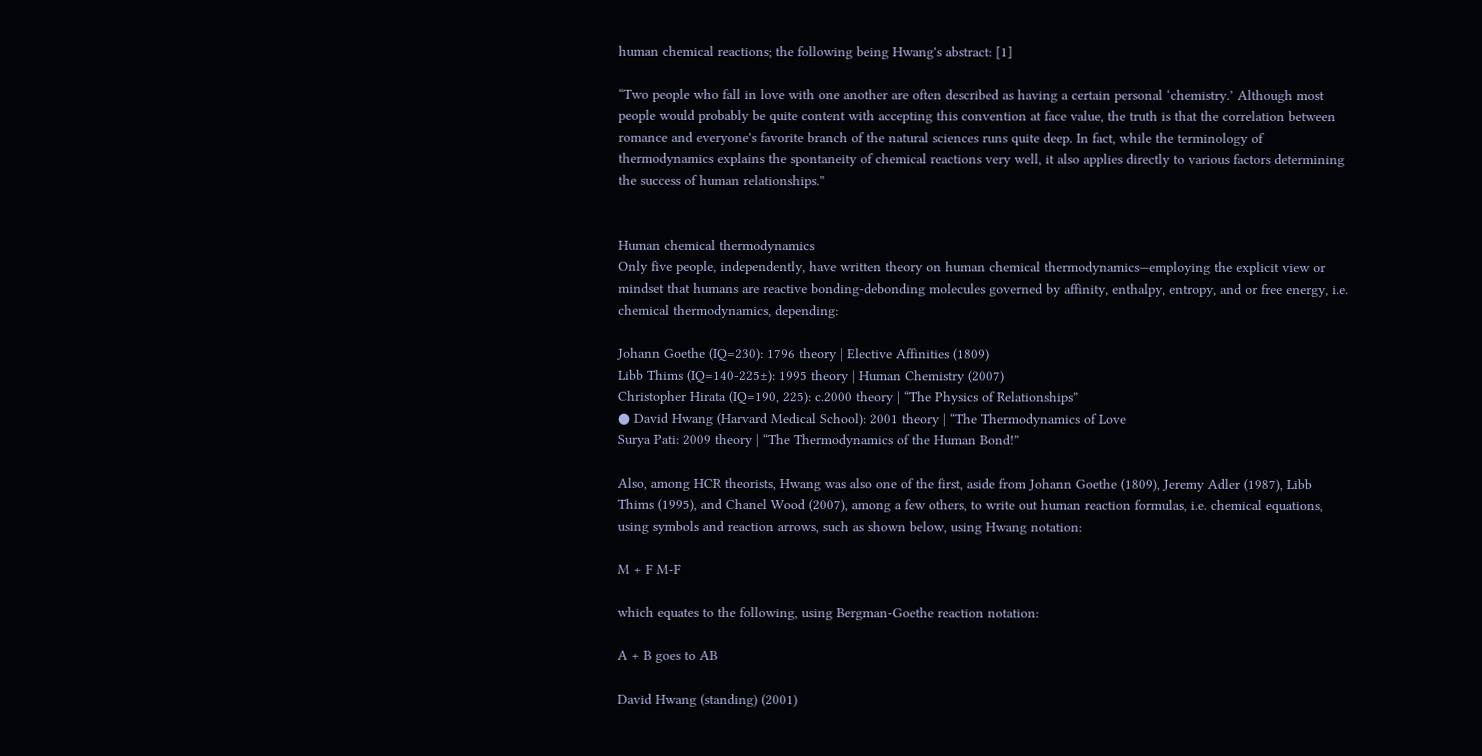human chemical reactions; the following being Hwang's abstract: [1]

“Two people who fall in love with one another are often described as having a certain personal ‘chemistry.’ Although most people would probably be quite content with accepting this convention at face value, the truth is that the correlation between romance and everyone's favorite branch of the natural sciences runs quite deep. In fact, while the terminology of thermodynamics explains the spontaneity of chemical reactions very well, it also applies directly to various factors determining the success of human relationships.”


Human chemical thermodynamics
Only five people, independently, have written theory on human chemical thermodynamics—employing the explicit view or mindset that humans are reactive bonding-debonding molecules governed by affinity, enthalpy, entropy, and or free energy, i.e. chemical thermodynamics, depending:

Johann Goethe (IQ=230): 1796 theory | Elective Affinities (1809)
Libb Thims (IQ=140-225±): 1995 theory | Human Chemistry (2007)
Christopher Hirata (IQ=190, 225): c.2000 theory | “The Physics of Relationships”
● David Hwang (Harvard Medical School): 2001 theory | “The Thermodynamics of Love
Surya Pati: 2009 theory | “The Thermodynamics of the Human Bond!”

Also, among HCR theorists, Hwang was also one of the first, aside from Johann Goethe (1809), Jeremy Adler (1987), Libb Thims (1995), and Chanel Wood (2007), among a few others, to write out human reaction formulas, i.e. chemical equations, using symbols and reaction arrows, such as shown below, using Hwang notation:

M + F M-F

which equates to the following, using Bergman-Goethe reaction notation:

A + B goes to AB

David Hwang (standing) (2001)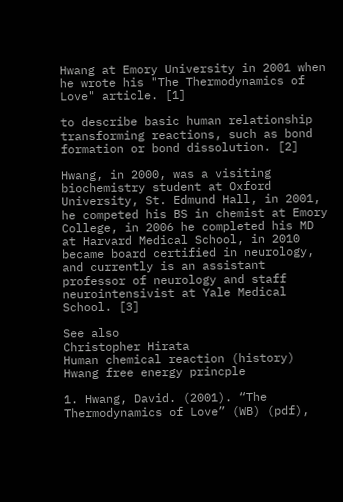Hwang at Emory University in 2001 when he wrote his "The Thermodynamics of Love" article. [1]

to describe basic human relationship transforming reactions, such as bond formation or bond dissolution. [2]

Hwang, in 2000, was a visiting biochemistry student at Oxford University, St. Edmund Hall, in 2001, he competed his BS in chemist at Emory College, in 2006 he completed his MD at Harvard Medical School, in 2010 became board certified in neurology, and currently is an assistant professor of neurology and staff neurointensivist at Yale Medical School. [3]

See also
Christopher Hirata
Human chemical reaction (history)
Hwang free energy princple

1. Hwang, David. (2001). “The Thermodynamics of Love” (WB) (pdf),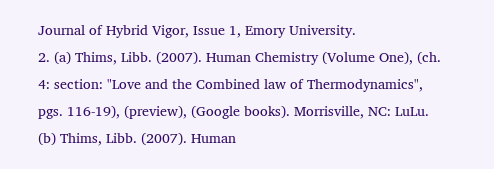Journal of Hybrid Vigor, Issue 1, Emory University.
2. (a) Thims, Libb. (2007). Human Chemistry (Volume One), (ch. 4: section: "Love and the Combined law of Thermodynamics", pgs. 116-19), (preview), (Google books). Morrisville, NC: LuLu.
(b) Thims, Libb. (2007). Human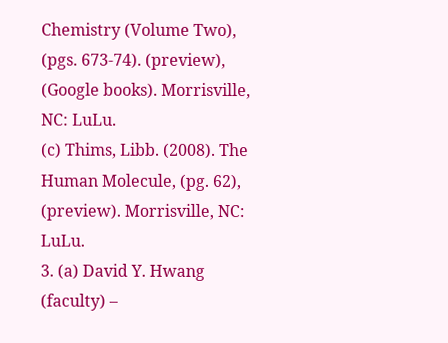Chemistry (Volume Two), (pgs. 673-74). (preview), (Google books). Morrisville, NC: LuLu.
(c) Thims, Libb. (2008). The Human Molecule, (pg. 62), (preview). Morrisville, NC: LuLu.
3. (a) David Y. Hwang (faculty) –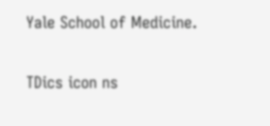Yale School of Medicine.

TDics icon ns